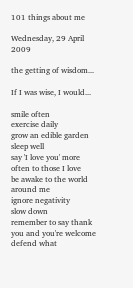101 things about me

Wednesday, 29 April 2009

the getting of wisdom...

If I was wise, I would...

smile often
exercise daily
grow an edible garden
sleep well
say 'I love you' more often to those I love
be awake to the world around me
ignore negativity
slow down
remember to say thank you and you're welcome
defend what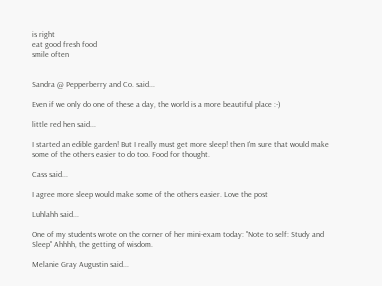is right
eat good fresh food
smile often


Sandra @ Pepperberry and Co. said...

Even if we only do one of these a day, the world is a more beautiful place :-)

little red hen said...

I started an edible garden! But I really must get more sleep! then I'm sure that would make some of the others easier to do too. Food for thought.

Cass said...

I agree more sleep would make some of the others easier. Love the post

Luhlahh said...

One of my students wrote on the corner of her mini-exam today: "Note to self: Study and Sleep" Ahhhh, the getting of wisdom.

Melanie Gray Augustin said...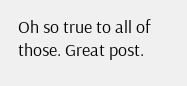Oh so true to all of those. Great post.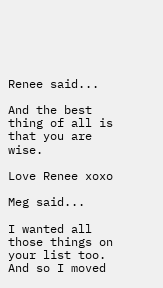Renee said...

And the best thing of all is that you are wise.

Love Renee xoxo

Meg said...

I wanted all those things on your list too. And so I moved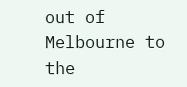out of Melbourne to the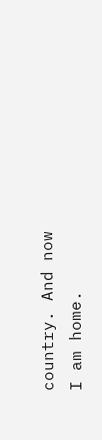country. And now I am home.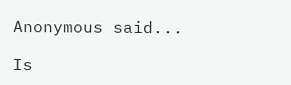Anonymous said...

Is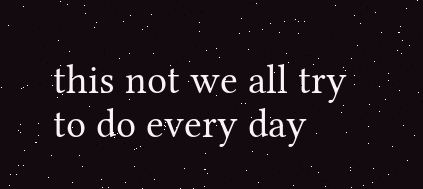this not we all try to do every day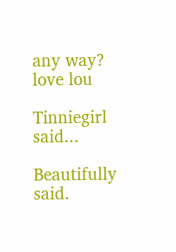any way?
love lou

Tinniegirl said...

Beautifully said.